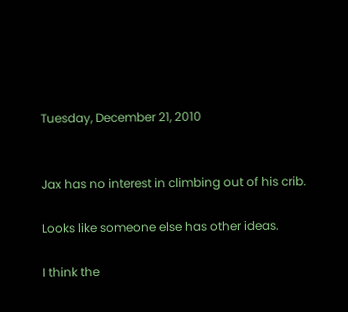Tuesday, December 21, 2010


Jax has no interest in climbing out of his crib.

Looks like someone else has other ideas.

I think the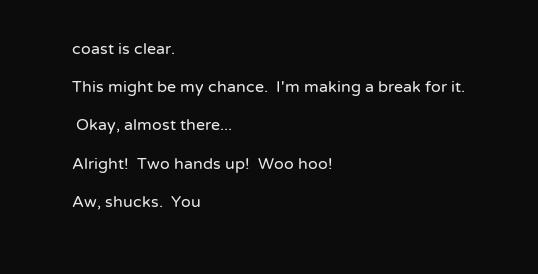coast is clear.

This might be my chance.  I'm making a break for it.

 Okay, almost there...

Alright!  Two hands up!  Woo hoo!

Aw, shucks.  You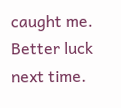caught me.  Better luck next time.